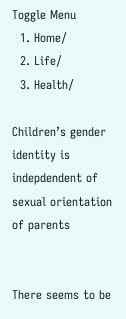Toggle Menu
  1. Home/
  2. Life/
  3. Health/

Children’s gender identity is indepdendent of sexual orientation of parents


There seems to be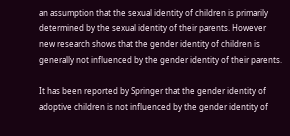an assumption that the sexual identity of children is primarily determined by the sexual identity of their parents. However new research shows that the gender identity of children is generally not influenced by the gender identity of their parents.

It has been reported by Springer that the gender identity of adoptive children is not influenced by the gender identity of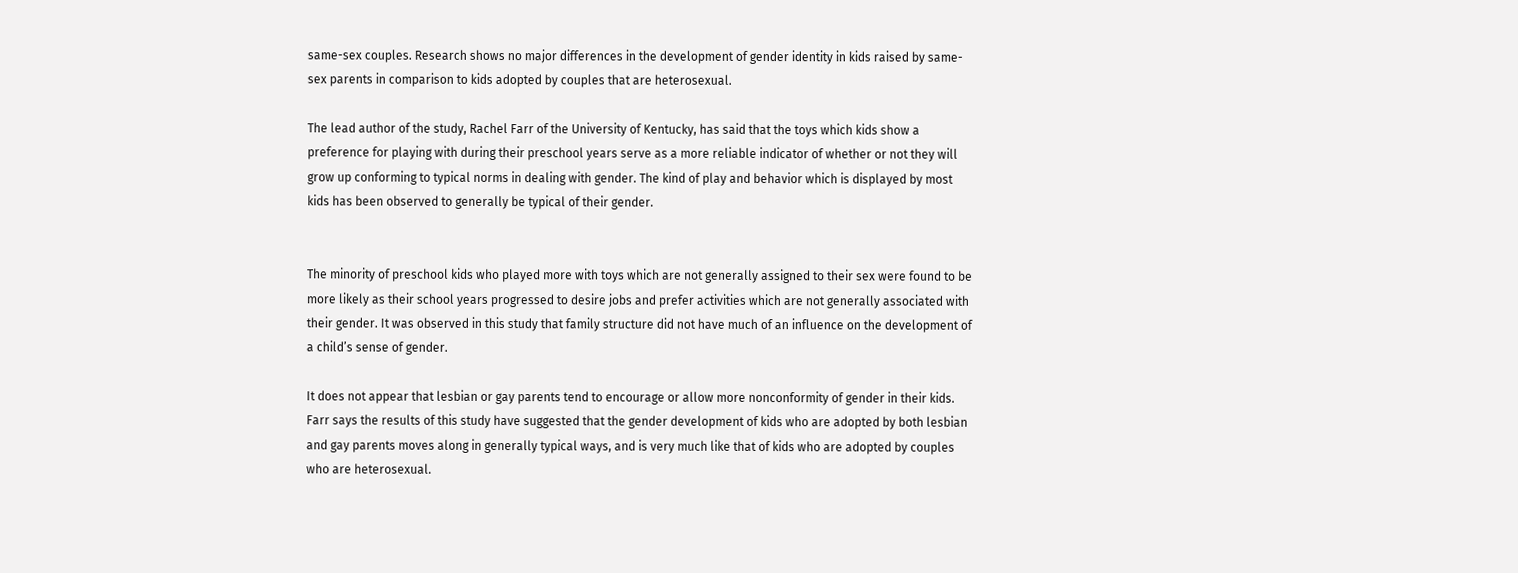same-sex couples. Research shows no major differences in the development of gender identity in kids raised by same-sex parents in comparison to kids adopted by couples that are heterosexual.

The lead author of the study, Rachel Farr of the University of Kentucky, has said that the toys which kids show a preference for playing with during their preschool years serve as a more reliable indicator of whether or not they will grow up conforming to typical norms in dealing with gender. The kind of play and behavior which is displayed by most kids has been observed to generally be typical of their gender.


The minority of preschool kids who played more with toys which are not generally assigned to their sex were found to be more likely as their school years progressed to desire jobs and prefer activities which are not generally associated with their gender. It was observed in this study that family structure did not have much of an influence on the development of a child’s sense of gender.

It does not appear that lesbian or gay parents tend to encourage or allow more nonconformity of gender in their kids. Farr says the results of this study have suggested that the gender development of kids who are adopted by both lesbian and gay parents moves along in generally typical ways, and is very much like that of kids who are adopted by couples who are heterosexual.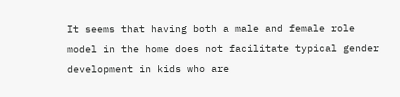It seems that having both a male and female role model in the home does not facilitate typical gender development in kids who are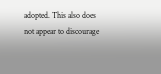adopted. This also does not appear to discourage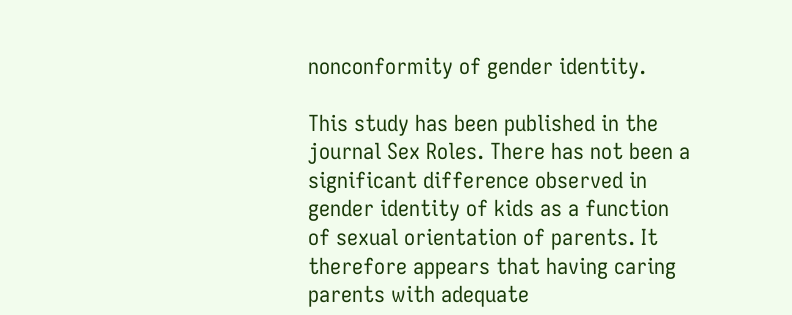nonconformity of gender identity.

This study has been published in the journal Sex Roles. There has not been a significant difference observed in gender identity of kids as a function of sexual orientation of parents. It therefore appears that having caring parents with adequate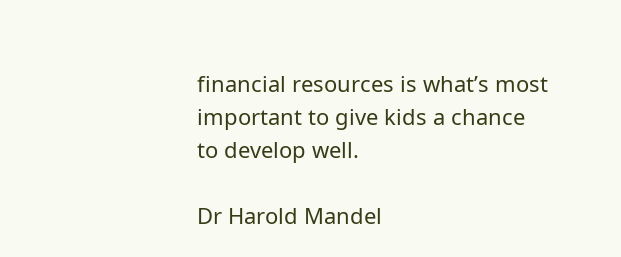financial resources is what’s most important to give kids a chance to develop well.

Dr Harold Mandel